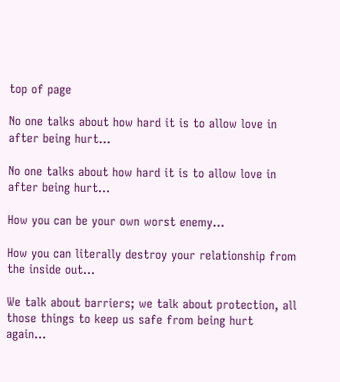top of page

No one talks about how hard it is to allow love in after being hurt...

No one talks about how hard it is to allow love in after being hurt...

How you can be your own worst enemy...

How you can literally destroy your relationship from the inside out...

We talk about barriers; we talk about protection, all those things to keep us safe from being hurt again...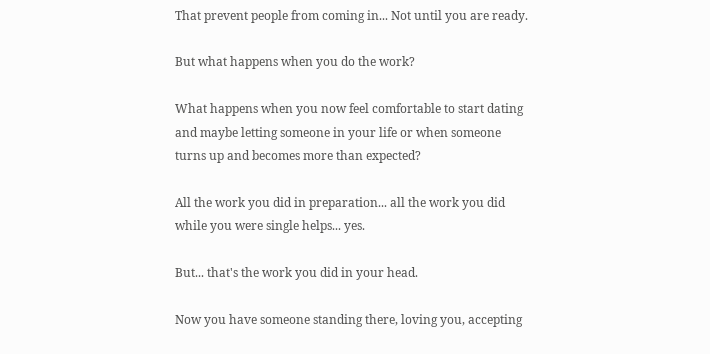That prevent people from coming in... Not until you are ready.

But what happens when you do the work?

What happens when you now feel comfortable to start dating and maybe letting someone in your life or when someone turns up and becomes more than expected?

All the work you did in preparation... all the work you did while you were single helps... yes.

But... that's the work you did in your head.

Now you have someone standing there, loving you, accepting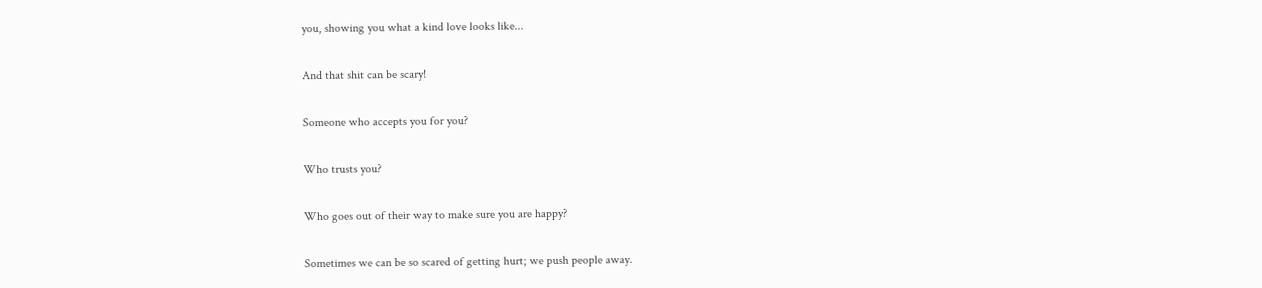you, showing you what a kind love looks like...

And that shit can be scary!

Someone who accepts you for you?

Who trusts you?

Who goes out of their way to make sure you are happy?

Sometimes we can be so scared of getting hurt; we push people away.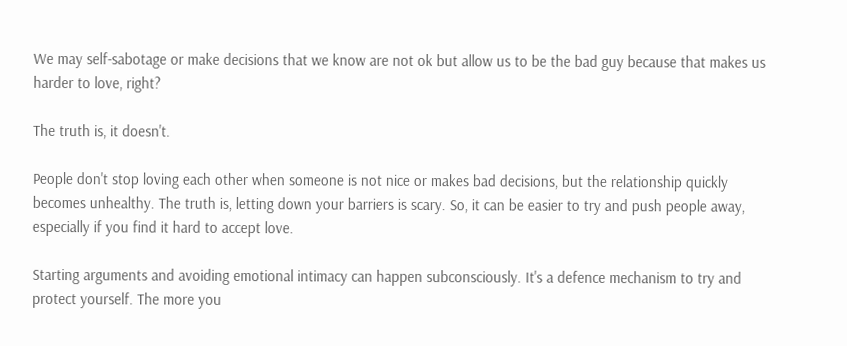We may self-sabotage or make decisions that we know are not ok but allow us to be the bad guy because that makes us harder to love, right?

The truth is, it doesn't.

People don't stop loving each other when someone is not nice or makes bad decisions, but the relationship quickly becomes unhealthy. The truth is, letting down your barriers is scary. So, it can be easier to try and push people away, especially if you find it hard to accept love.

Starting arguments and avoiding emotional intimacy can happen subconsciously. It's a defence mechanism to try and protect yourself. The more you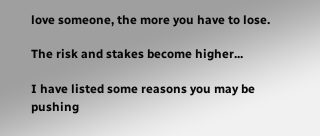love someone, the more you have to lose.

The risk and stakes become higher...

I have listed some reasons you may be pushing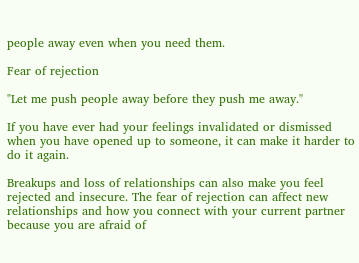people away even when you need them.

Fear of rejection

"Let me push people away before they push me away."

If you have ever had your feelings invalidated or dismissed when you have opened up to someone, it can make it harder to do it again.

Breakups and loss of relationships can also make you feel rejected and insecure. The fear of rejection can affect new relationships and how you connect with your current partner because you are afraid of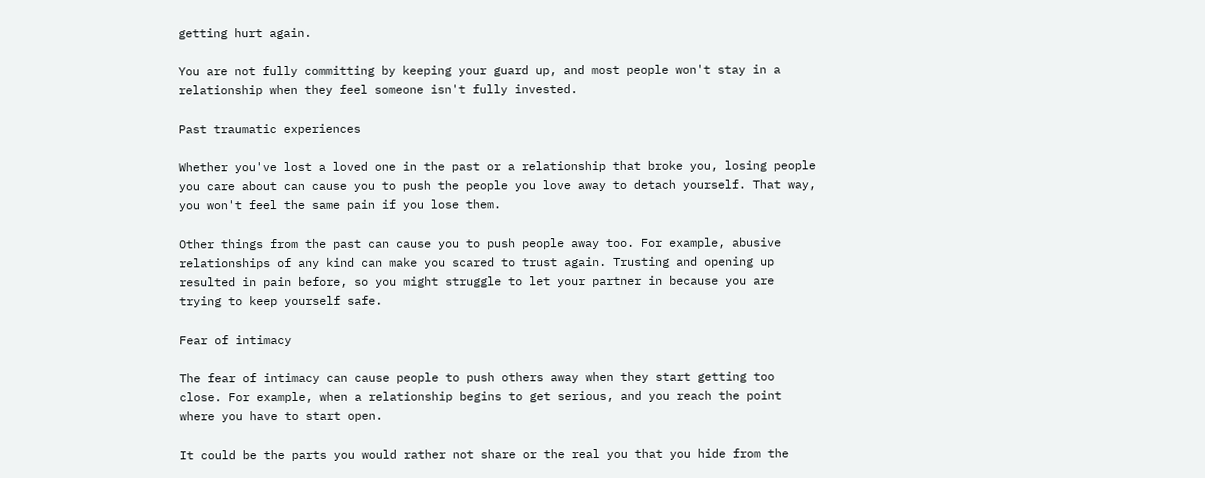getting hurt again.

You are not fully committing by keeping your guard up, and most people won't stay in a relationship when they feel someone isn't fully invested.

Past traumatic experiences

Whether you've lost a loved one in the past or a relationship that broke you, losing people you care about can cause you to push the people you love away to detach yourself. That way, you won't feel the same pain if you lose them.

Other things from the past can cause you to push people away too. For example, abusive relationships of any kind can make you scared to trust again. Trusting and opening up resulted in pain before, so you might struggle to let your partner in because you are trying to keep yourself safe.

Fear of intimacy

The fear of intimacy can cause people to push others away when they start getting too close. For example, when a relationship begins to get serious, and you reach the point where you have to start open.

It could be the parts you would rather not share or the real you that you hide from the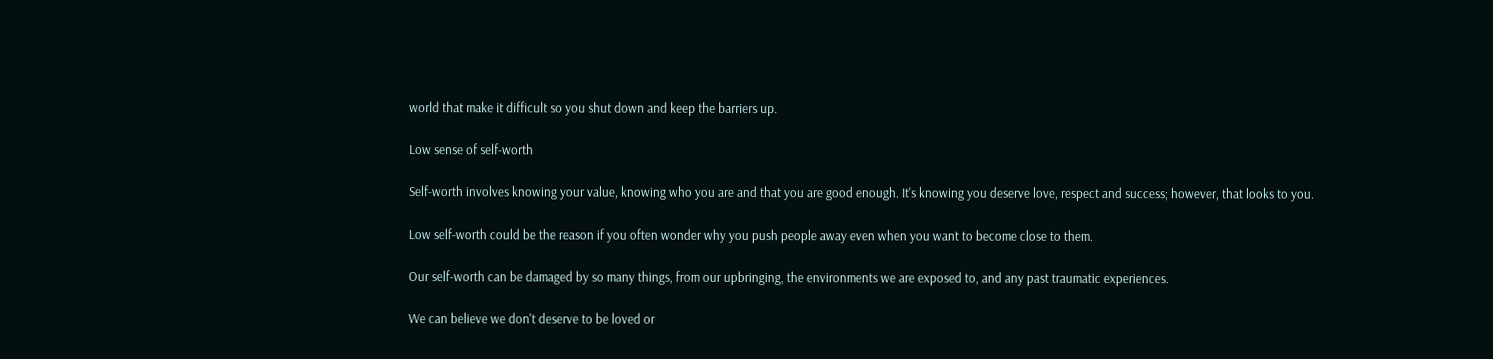world that make it difficult so you shut down and keep the barriers up.

Low sense of self-worth

Self-worth involves knowing your value, knowing who you are and that you are good enough. It's knowing you deserve love, respect and success; however, that looks to you.

Low self-worth could be the reason if you often wonder why you push people away even when you want to become close to them.

Our self-worth can be damaged by so many things, from our upbringing, the environments we are exposed to, and any past traumatic experiences.

We can believe we don't deserve to be loved or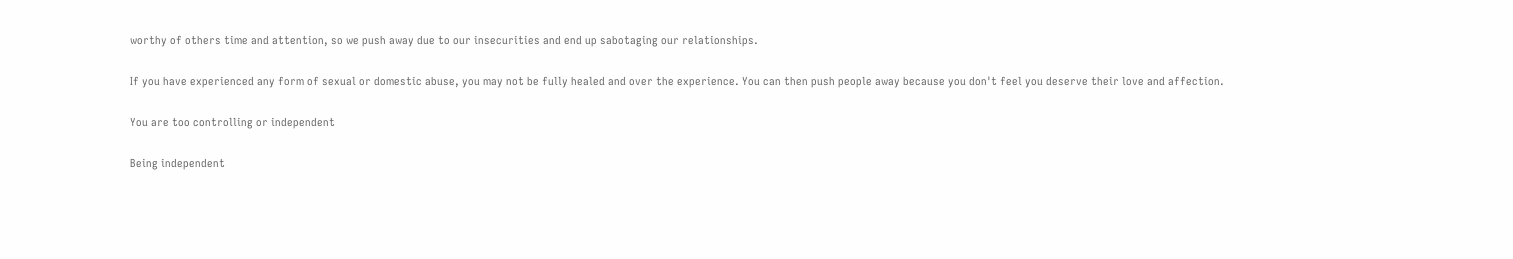worthy of others time and attention, so we push away due to our insecurities and end up sabotaging our relationships.

If you have experienced any form of sexual or domestic abuse, you may not be fully healed and over the experience. You can then push people away because you don't feel you deserve their love and affection.

You are too controlling or independent

Being independent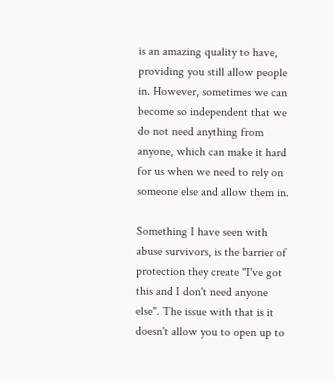is an amazing quality to have, providing you still allow people in. However, sometimes we can become so independent that we do not need anything from anyone, which can make it hard for us when we need to rely on someone else and allow them in.

Something I have seen with abuse survivors, is the barrier of protection they create "I've got this and I don't need anyone else". The issue with that is it doesn't allow you to open up to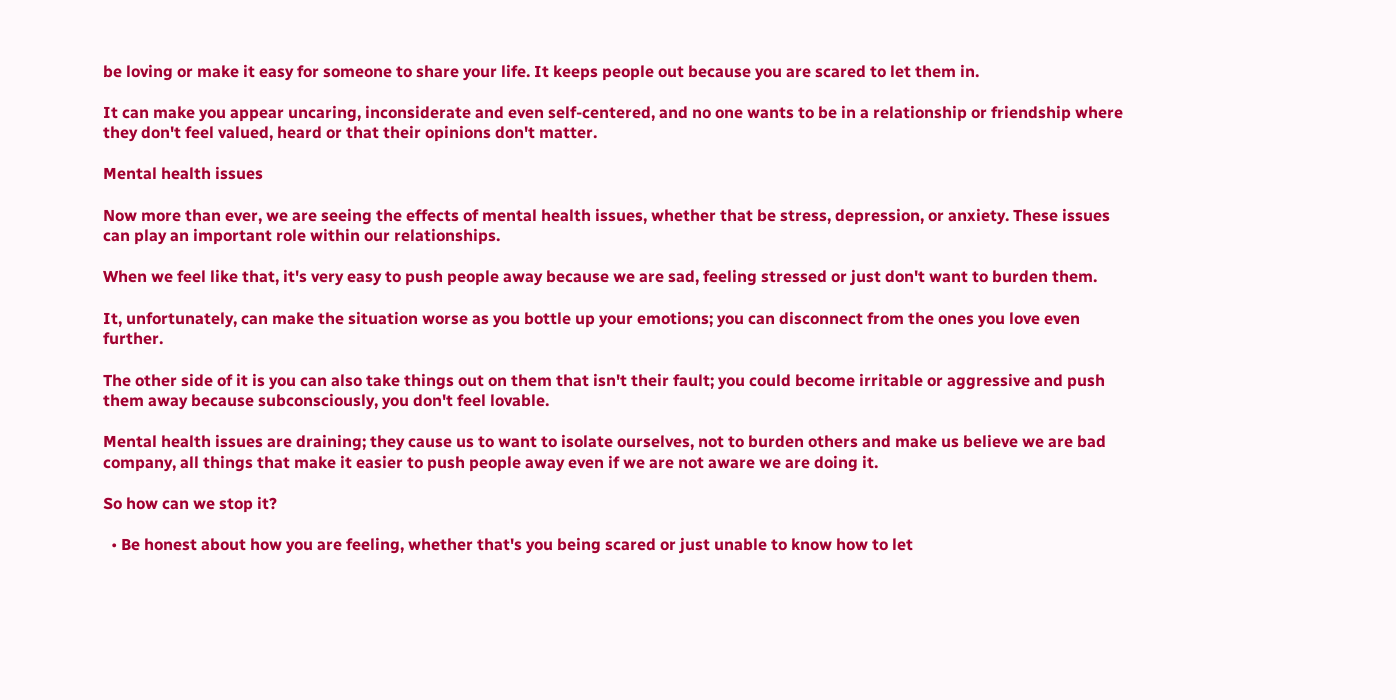be loving or make it easy for someone to share your life. It keeps people out because you are scared to let them in.

It can make you appear uncaring, inconsiderate and even self-centered, and no one wants to be in a relationship or friendship where they don't feel valued, heard or that their opinions don't matter.

Mental health issues

Now more than ever, we are seeing the effects of mental health issues, whether that be stress, depression, or anxiety. These issues can play an important role within our relationships.

When we feel like that, it's very easy to push people away because we are sad, feeling stressed or just don't want to burden them.

It, unfortunately, can make the situation worse as you bottle up your emotions; you can disconnect from the ones you love even further.

The other side of it is you can also take things out on them that isn't their fault; you could become irritable or aggressive and push them away because subconsciously, you don't feel lovable.

Mental health issues are draining; they cause us to want to isolate ourselves, not to burden others and make us believe we are bad company, all things that make it easier to push people away even if we are not aware we are doing it.

So how can we stop it?

  • Be honest about how you are feeling, whether that's you being scared or just unable to know how to let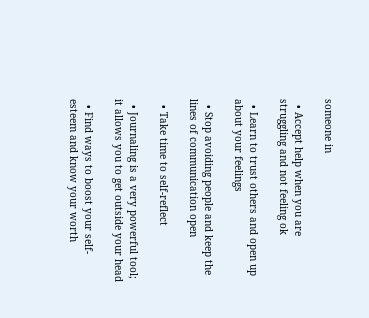someone in

  • Accept help when you are struggling and not feeling ok

  • Learn to trust others and open up about your feelings

  • Stop avoiding people and keep the lines of communication open

  • Take time to self-reflect

  • Journaling is a very powerful tool; it allows you to get outside your head

  • Find ways to boost your self-esteem and know your worth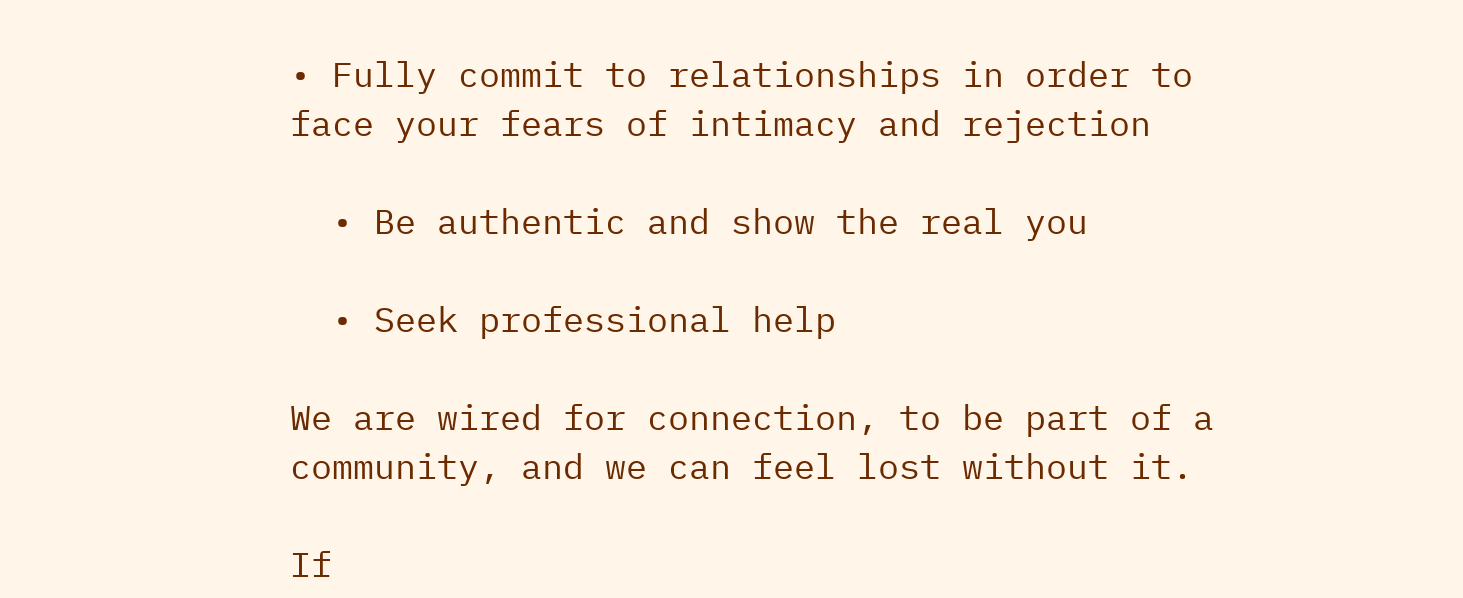• Fully commit to relationships in order to face your fears of intimacy and rejection

  • Be authentic and show the real you

  • Seek professional help

We are wired for connection, to be part of a community, and we can feel lost without it.

If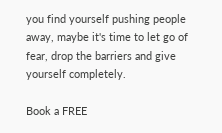you find yourself pushing people away, maybe it's time to let go of fear, drop the barriers and give yourself completely.

Book a FREE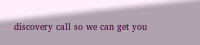discovery call so we can get you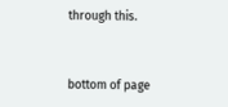through this.


bottom of page